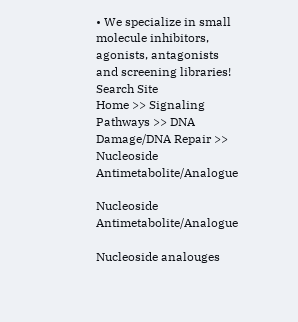• We specialize in small molecule inhibitors, agonists, antagonists and screening libraries!
Search Site
Home >> Signaling Pathways >> DNA Damage/DNA Repair >> Nucleoside Antimetabolite/Analogue

Nucleoside Antimetabolite/Analogue

Nucleoside analouges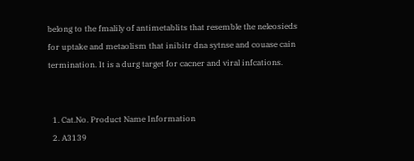belong to the fmalily of antimetablits that resemble the neleosieds for uptake and metaolism that inibitr dna sytnse and couase cain termination. It is a durg target for cacner and viral infcations.


  1. Cat.No. Product Name Information
  2. A3139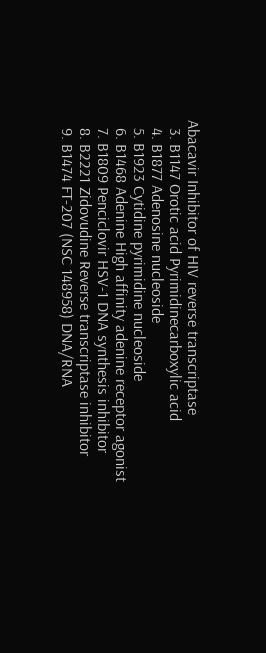Abacavir Inhibitor of HIV reverse transcriptase
  3. B1147 Orotic acid Pyrimidinecarboxylic acid
  4. B1877 Adenosine nucleoside
  5. B1923 Cytidine pyrimidine nucleoside
  6. B1468 Adenine High affinity adenine receptor agonist
  7. B1809 Penciclovir HSV-1 DNA synthesis inhibitor
  8. B2221 Zidovudine Reverse transcriptase inhibitor
  9. B1474 FT-207 (NSC 148958) DNA/RNA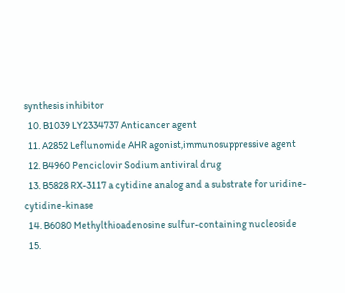synthesis inhibitor
  10. B1039 LY2334737 Anticancer agent
  11. A2852 Leflunomide AHR agonist,immunosuppressive agent
  12. B4960 Penciclovir Sodium antiviral drug
  13. B5828 RX-3117 a cytidine analog and a substrate for uridine-cytidine-kinase
  14. B6080 Methylthioadenosine sulfur-containing nucleoside
  15.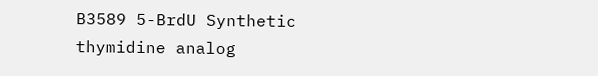B3589 5-BrdU Synthetic thymidine analog